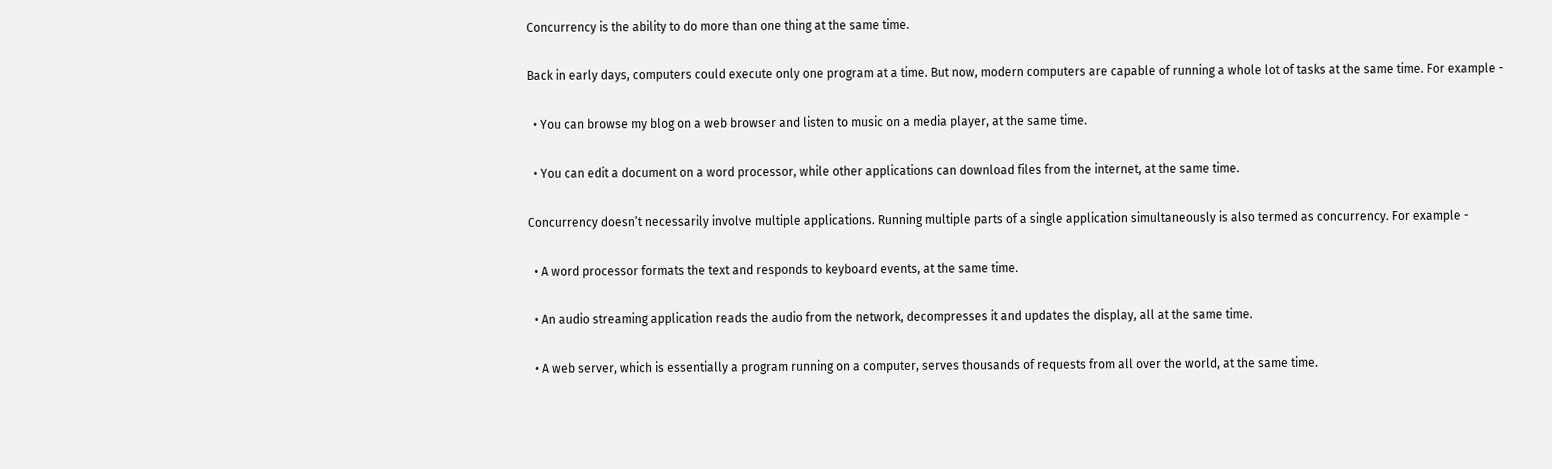Concurrency is the ability to do more than one thing at the same time.

Back in early days, computers could execute only one program at a time. But now, modern computers are capable of running a whole lot of tasks at the same time. For example -

  • You can browse my blog on a web browser and listen to music on a media player, at the same time.

  • You can edit a document on a word processor, while other applications can download files from the internet, at the same time.

Concurrency doesn’t necessarily involve multiple applications. Running multiple parts of a single application simultaneously is also termed as concurrency. For example -

  • A word processor formats the text and responds to keyboard events, at the same time.

  • An audio streaming application reads the audio from the network, decompresses it and updates the display, all at the same time.

  • A web server, which is essentially a program running on a computer, serves thousands of requests from all over the world, at the same time.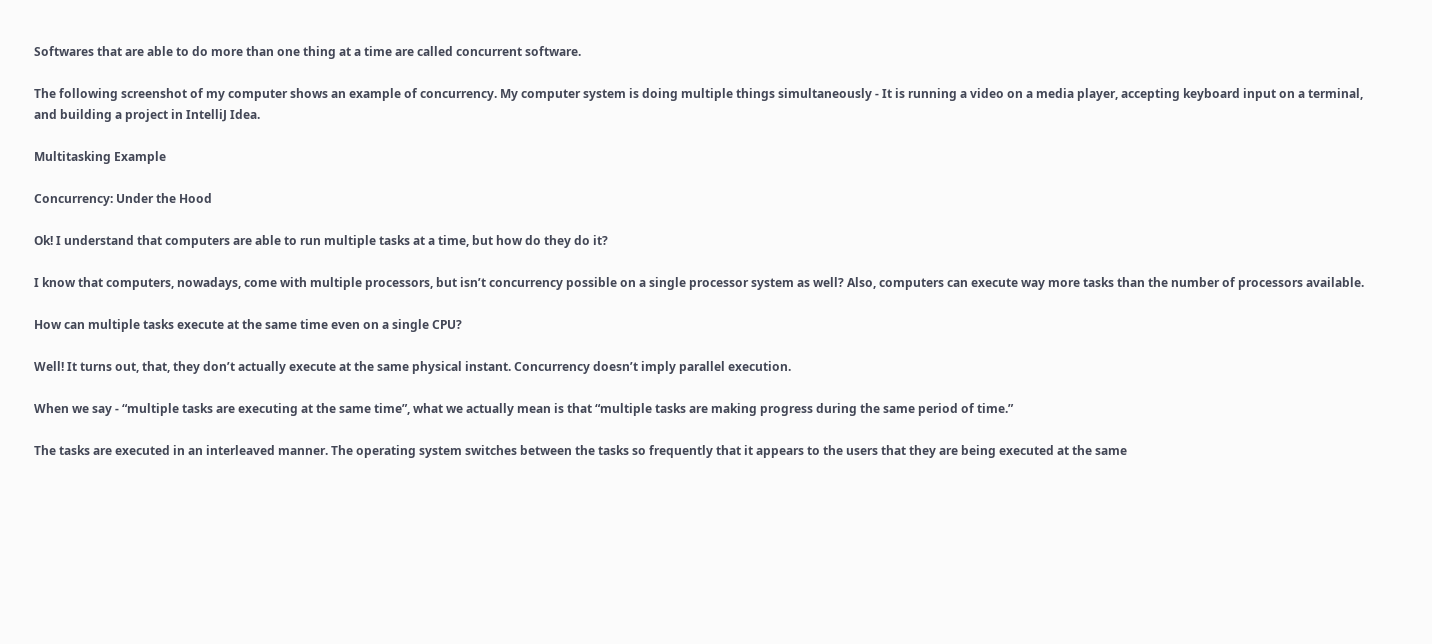Softwares that are able to do more than one thing at a time are called concurrent software.

The following screenshot of my computer shows an example of concurrency. My computer system is doing multiple things simultaneously - It is running a video on a media player, accepting keyboard input on a terminal, and building a project in IntelliJ Idea.

Multitasking Example

Concurrency: Under the Hood

Ok! I understand that computers are able to run multiple tasks at a time, but how do they do it?

I know that computers, nowadays, come with multiple processors, but isn’t concurrency possible on a single processor system as well? Also, computers can execute way more tasks than the number of processors available.

How can multiple tasks execute at the same time even on a single CPU?

Well! It turns out, that, they don’t actually execute at the same physical instant. Concurrency doesn’t imply parallel execution.

When we say - “multiple tasks are executing at the same time”, what we actually mean is that “multiple tasks are making progress during the same period of time.”

The tasks are executed in an interleaved manner. The operating system switches between the tasks so frequently that it appears to the users that they are being executed at the same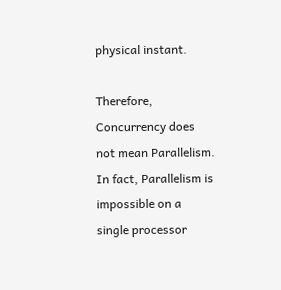physical instant.

Therefore, Concurrency does not mean Parallelism. In fact, Parallelism is impossible on a single processor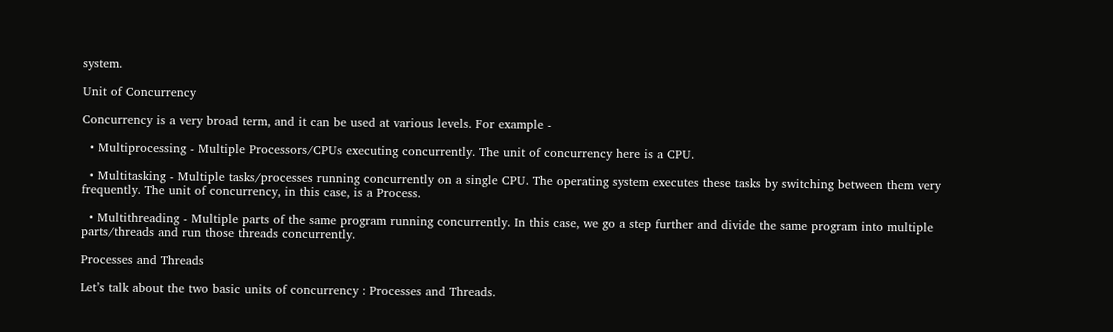system.

Unit of Concurrency

Concurrency is a very broad term, and it can be used at various levels. For example -

  • Multiprocessing - Multiple Processors/CPUs executing concurrently. The unit of concurrency here is a CPU.

  • Multitasking - Multiple tasks/processes running concurrently on a single CPU. The operating system executes these tasks by switching between them very frequently. The unit of concurrency, in this case, is a Process.

  • Multithreading - Multiple parts of the same program running concurrently. In this case, we go a step further and divide the same program into multiple parts/threads and run those threads concurrently.

Processes and Threads

Let’s talk about the two basic units of concurrency : Processes and Threads.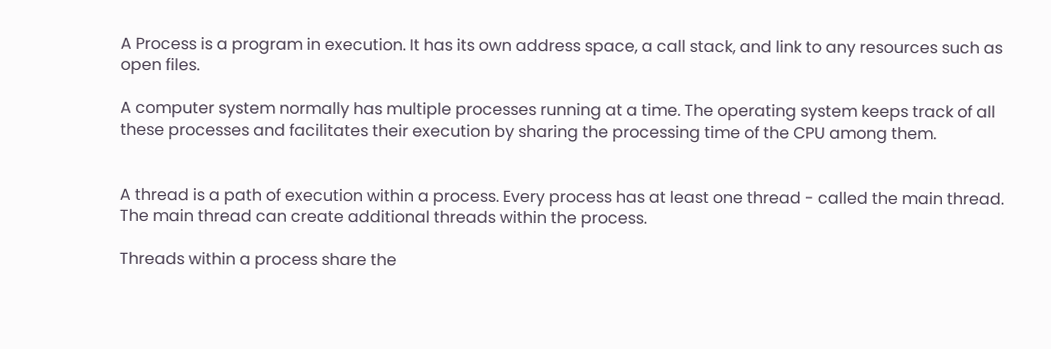A Process is a program in execution. It has its own address space, a call stack, and link to any resources such as open files.

A computer system normally has multiple processes running at a time. The operating system keeps track of all these processes and facilitates their execution by sharing the processing time of the CPU among them.


A thread is a path of execution within a process. Every process has at least one thread - called the main thread. The main thread can create additional threads within the process.

Threads within a process share the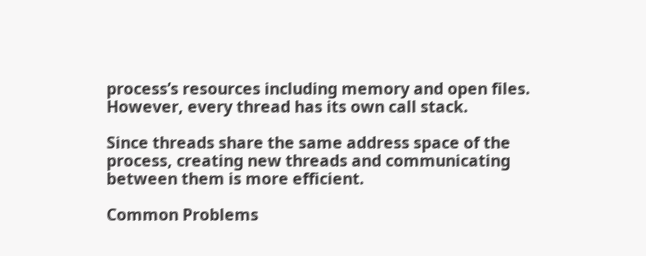process’s resources including memory and open files. However, every thread has its own call stack.

Since threads share the same address space of the process, creating new threads and communicating between them is more efficient.

Common Problems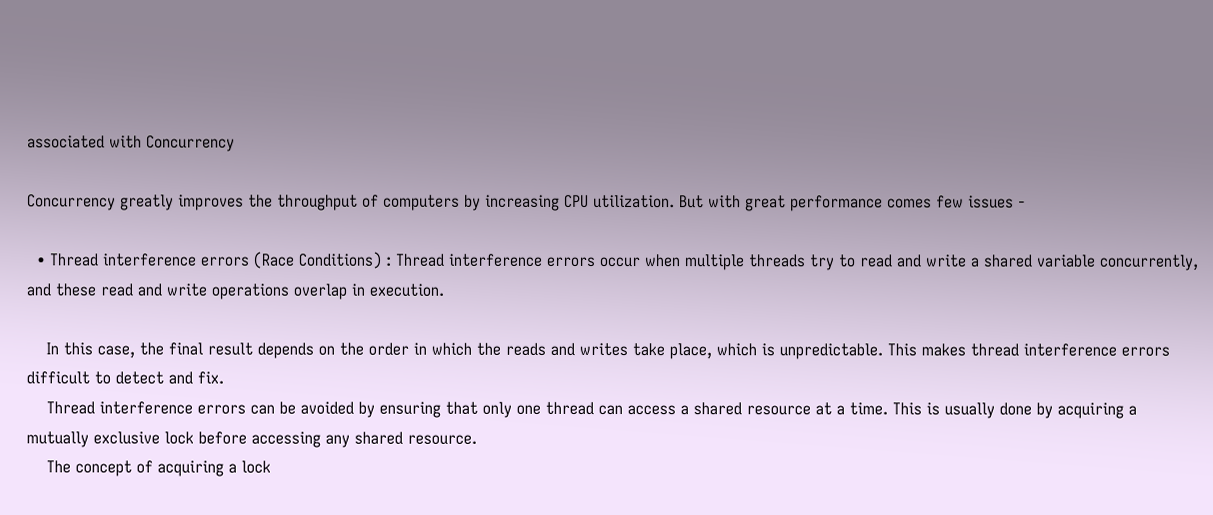associated with Concurrency

Concurrency greatly improves the throughput of computers by increasing CPU utilization. But with great performance comes few issues -

  • Thread interference errors (Race Conditions) : Thread interference errors occur when multiple threads try to read and write a shared variable concurrently, and these read and write operations overlap in execution.

    In this case, the final result depends on the order in which the reads and writes take place, which is unpredictable. This makes thread interference errors difficult to detect and fix.
    Thread interference errors can be avoided by ensuring that only one thread can access a shared resource at a time. This is usually done by acquiring a mutually exclusive lock before accessing any shared resource.
    The concept of acquiring a lock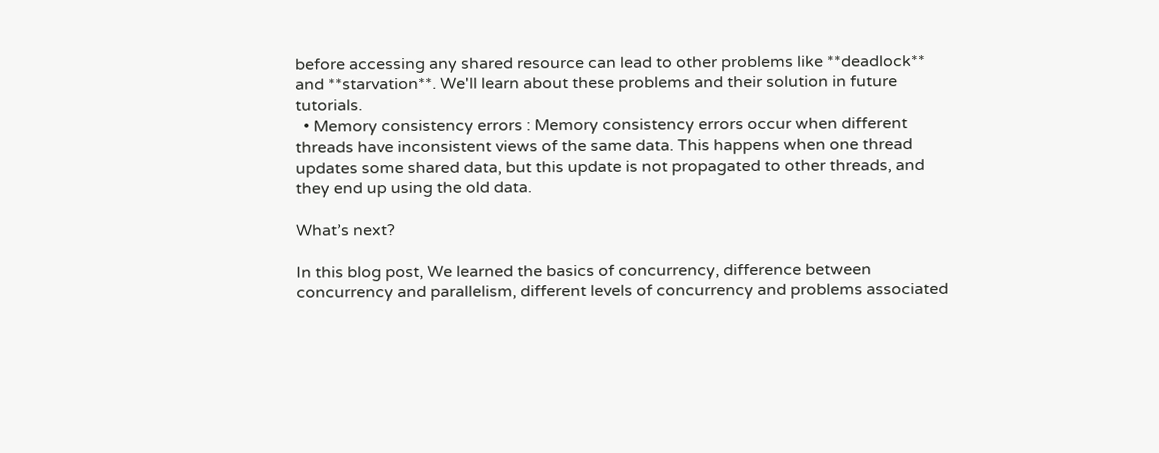before accessing any shared resource can lead to other problems like **deadlock** and **starvation**. We'll learn about these problems and their solution in future tutorials.
  • Memory consistency errors : Memory consistency errors occur when different threads have inconsistent views of the same data. This happens when one thread updates some shared data, but this update is not propagated to other threads, and they end up using the old data.

What’s next?

In this blog post, We learned the basics of concurrency, difference between concurrency and parallelism, different levels of concurrency and problems associated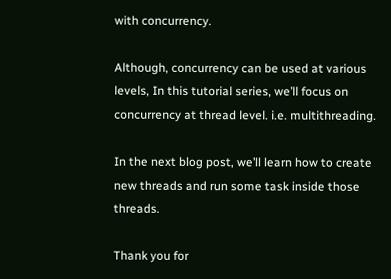with concurrency.

Although, concurrency can be used at various levels, In this tutorial series, we’ll focus on concurrency at thread level. i.e. multithreading.

In the next blog post, we’ll learn how to create new threads and run some task inside those threads.

Thank you for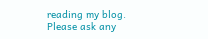reading my blog. Please ask any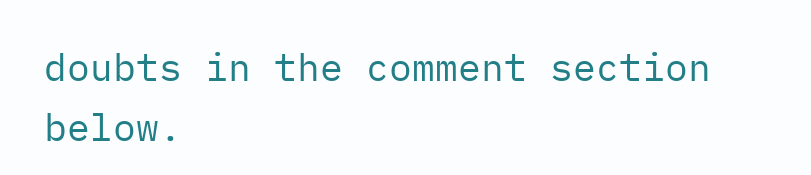doubts in the comment section below.